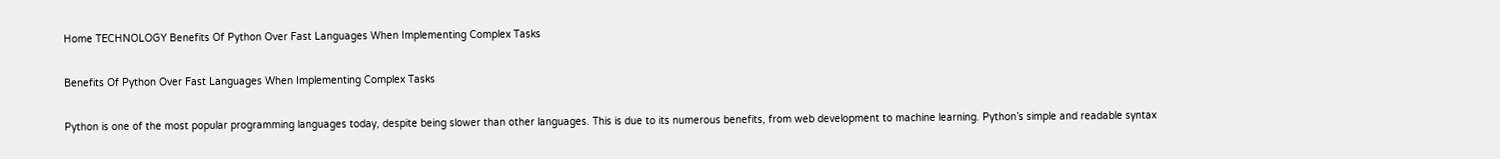Home TECHNOLOGY Benefits Of Python Over Fast Languages When Implementing Complex Tasks

Benefits Of Python Over Fast Languages When Implementing Complex Tasks

Python is one of the most popular programming languages today, despite being slower than other languages. This is due to its numerous benefits, from web development to machine learning. Python’s simple and readable syntax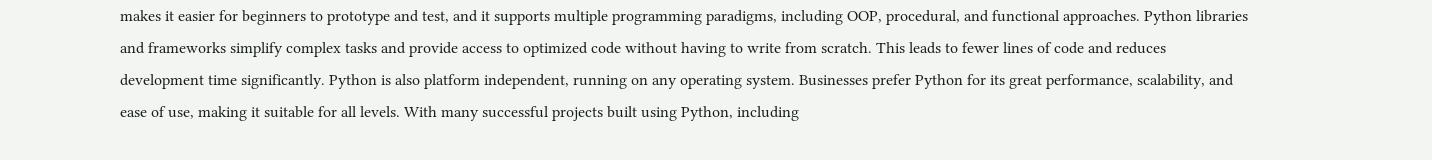makes it easier for beginners to prototype and test, and it supports multiple programming paradigms, including OOP, procedural, and functional approaches. Python libraries and frameworks simplify complex tasks and provide access to optimized code without having to write from scratch. This leads to fewer lines of code and reduces development time significantly. Python is also platform independent, running on any operating system. Businesses prefer Python for its great performance, scalability, and ease of use, making it suitable for all levels. With many successful projects built using Python, including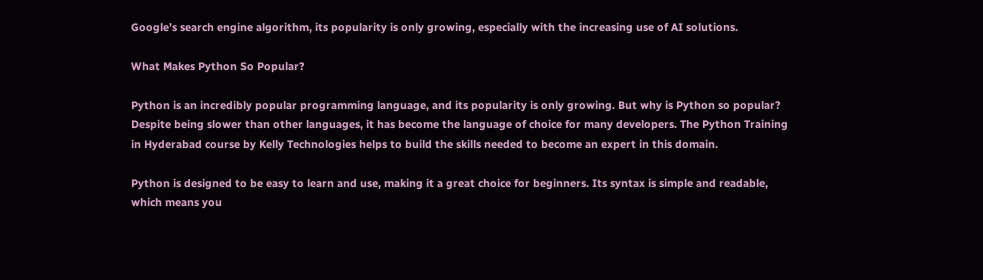Google’s search engine algorithm, its popularity is only growing, especially with the increasing use of AI solutions.

What Makes Python So Popular?

Python is an incredibly popular programming language, and its popularity is only growing. But why is Python so popular? Despite being slower than other languages, it has become the language of choice for many developers. The Python Training in Hyderabad course by Kelly Technologies helps to build the skills needed to become an expert in this domain.

Python is designed to be easy to learn and use, making it a great choice for beginners. Its syntax is simple and readable, which means you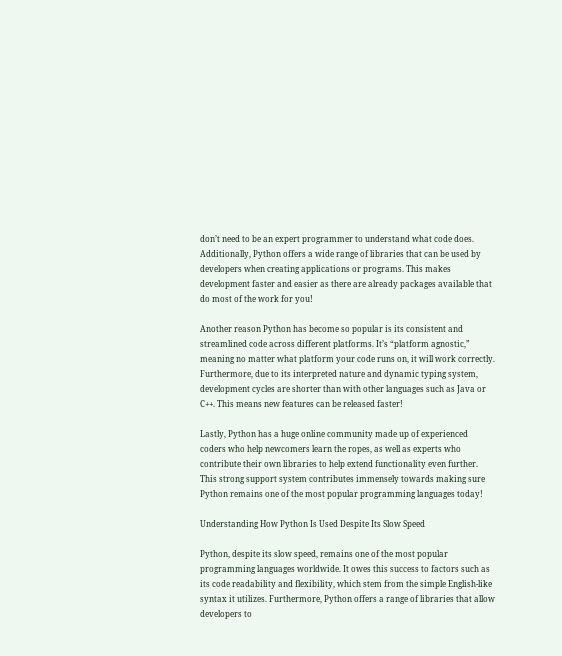don’t need to be an expert programmer to understand what code does. Additionally, Python offers a wide range of libraries that can be used by developers when creating applications or programs. This makes development faster and easier as there are already packages available that do most of the work for you!

Another reason Python has become so popular is its consistent and streamlined code across different platforms. It’s “platform agnostic,” meaning no matter what platform your code runs on, it will work correctly. Furthermore, due to its interpreted nature and dynamic typing system, development cycles are shorter than with other languages such as Java or C++. This means new features can be released faster!

Lastly, Python has a huge online community made up of experienced coders who help newcomers learn the ropes, as well as experts who contribute their own libraries to help extend functionality even further. This strong support system contributes immensely towards making sure Python remains one of the most popular programming languages today!

Understanding How Python Is Used Despite Its Slow Speed

Python, despite its slow speed, remains one of the most popular programming languages worldwide. It owes this success to factors such as its code readability and flexibility, which stem from the simple English-like syntax it utilizes. Furthermore, Python offers a range of libraries that allow developers to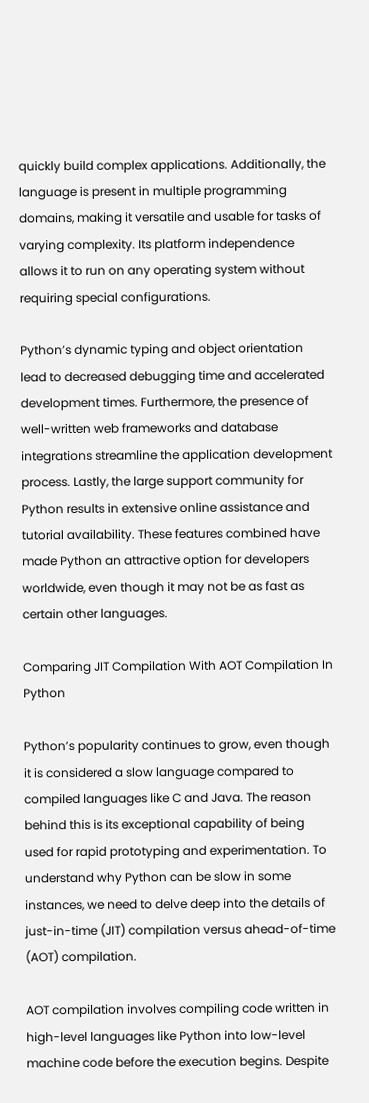quickly build complex applications. Additionally, the language is present in multiple programming domains, making it versatile and usable for tasks of varying complexity. Its platform independence allows it to run on any operating system without requiring special configurations.

Python’s dynamic typing and object orientation lead to decreased debugging time and accelerated development times. Furthermore, the presence of well-written web frameworks and database integrations streamline the application development process. Lastly, the large support community for Python results in extensive online assistance and tutorial availability. These features combined have made Python an attractive option for developers worldwide, even though it may not be as fast as certain other languages.

Comparing JIT Compilation With AOT Compilation In Python

Python’s popularity continues to grow, even though it is considered a slow language compared to compiled languages like C and Java. The reason behind this is its exceptional capability of being used for rapid prototyping and experimentation. To understand why Python can be slow in some instances, we need to delve deep into the details of just-in-time (JIT) compilation versus ahead-of-time (AOT) compilation.

AOT compilation involves compiling code written in high-level languages like Python into low-level machine code before the execution begins. Despite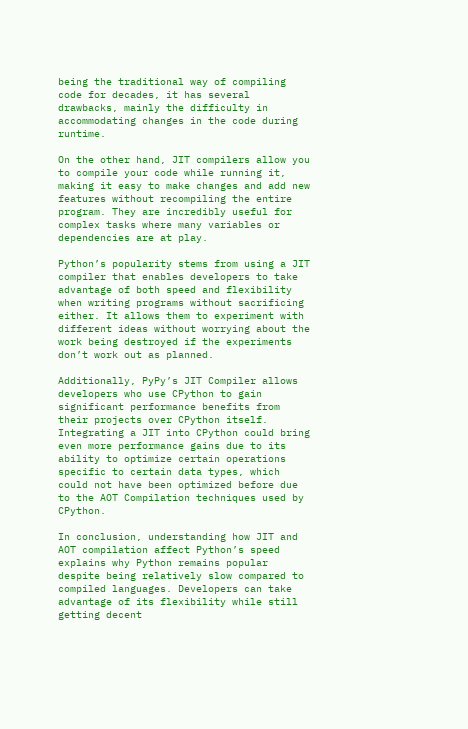being the traditional way of compiling code for decades, it has several drawbacks, mainly the difficulty in accommodating changes in the code during runtime.

On the other hand, JIT compilers allow you to compile your code while running it, making it easy to make changes and add new features without recompiling the entire program. They are incredibly useful for complex tasks where many variables or dependencies are at play.

Python’s popularity stems from using a JIT compiler that enables developers to take advantage of both speed and flexibility when writing programs without sacrificing either. It allows them to experiment with different ideas without worrying about the work being destroyed if the experiments don’t work out as planned.

Additionally, PyPy’s JIT Compiler allows developers who use CPython to gain significant performance benefits from their projects over CPython itself. Integrating a JIT into CPython could bring even more performance gains due to its ability to optimize certain operations specific to certain data types, which could not have been optimized before due to the AOT Compilation techniques used by CPython.

In conclusion, understanding how JIT and AOT compilation affect Python’s speed explains why Python remains popular despite being relatively slow compared to compiled languages. Developers can take advantage of its flexibility while still getting decent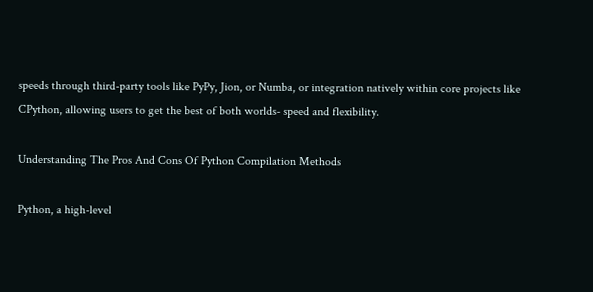speeds through third-party tools like PyPy, Jion, or Numba, or integration natively within core projects like CPython, allowing users to get the best of both worlds- speed and flexibility.

Understanding The Pros And Cons Of Python Compilation Methods

Python, a high-level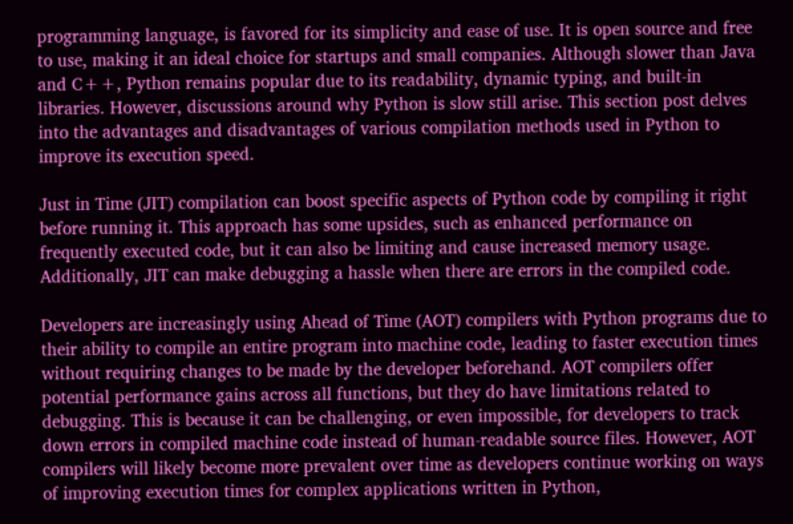programming language, is favored for its simplicity and ease of use. It is open source and free to use, making it an ideal choice for startups and small companies. Although slower than Java and C++, Python remains popular due to its readability, dynamic typing, and built-in libraries. However, discussions around why Python is slow still arise. This section post delves into the advantages and disadvantages of various compilation methods used in Python to improve its execution speed.

Just in Time (JIT) compilation can boost specific aspects of Python code by compiling it right before running it. This approach has some upsides, such as enhanced performance on frequently executed code, but it can also be limiting and cause increased memory usage. Additionally, JIT can make debugging a hassle when there are errors in the compiled code.

Developers are increasingly using Ahead of Time (AOT) compilers with Python programs due to their ability to compile an entire program into machine code, leading to faster execution times without requiring changes to be made by the developer beforehand. AOT compilers offer potential performance gains across all functions, but they do have limitations related to debugging. This is because it can be challenging, or even impossible, for developers to track down errors in compiled machine code instead of human-readable source files. However, AOT compilers will likely become more prevalent over time as developers continue working on ways of improving execution times for complex applications written in Python,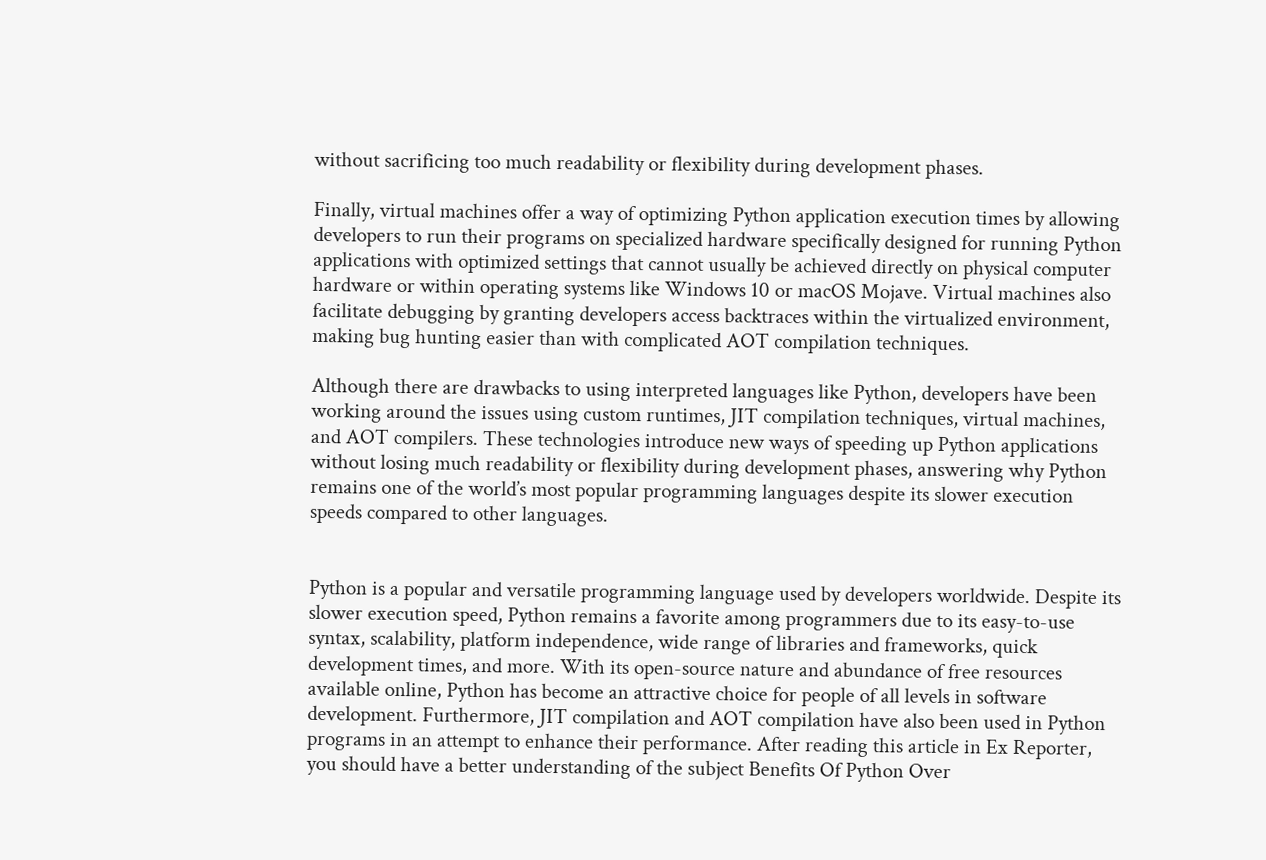without sacrificing too much readability or flexibility during development phases.

Finally, virtual machines offer a way of optimizing Python application execution times by allowing developers to run their programs on specialized hardware specifically designed for running Python applications with optimized settings that cannot usually be achieved directly on physical computer hardware or within operating systems like Windows 10 or macOS Mojave. Virtual machines also facilitate debugging by granting developers access backtraces within the virtualized environment, making bug hunting easier than with complicated AOT compilation techniques.

Although there are drawbacks to using interpreted languages like Python, developers have been working around the issues using custom runtimes, JIT compilation techniques, virtual machines, and AOT compilers. These technologies introduce new ways of speeding up Python applications without losing much readability or flexibility during development phases, answering why Python remains one of the world’s most popular programming languages despite its slower execution speeds compared to other languages.


Python is a popular and versatile programming language used by developers worldwide. Despite its slower execution speed, Python remains a favorite among programmers due to its easy-to-use syntax, scalability, platform independence, wide range of libraries and frameworks, quick development times, and more. With its open-source nature and abundance of free resources available online, Python has become an attractive choice for people of all levels in software development. Furthermore, JIT compilation and AOT compilation have also been used in Python programs in an attempt to enhance their performance. After reading this article in Ex Reporter, you should have a better understanding of the subject Benefits Of Python Over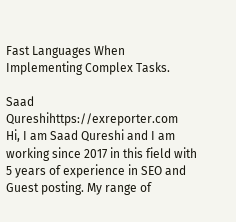Fast Languages When Implementing Complex Tasks.

Saad Qureshihttps://exreporter.com
Hi, I am Saad Qureshi and I am working since 2017 in this field with 5 years of experience in SEO and Guest posting. My range of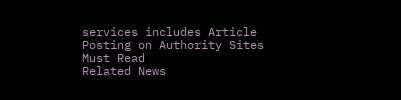services includes Article Posting on Authority Sites
Must Read
Related News